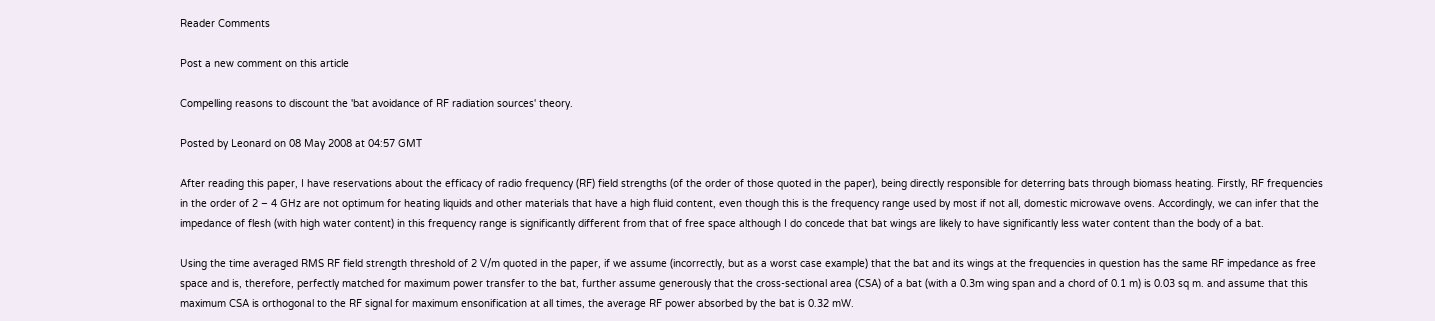Reader Comments

Post a new comment on this article

Compelling reasons to discount the 'bat avoidance of RF radiation sources' theory.

Posted by Leonard on 08 May 2008 at 04:57 GMT

After reading this paper, I have reservations about the efficacy of radio frequency (RF) field strengths (of the order of those quoted in the paper), being directly responsible for deterring bats through biomass heating. Firstly, RF frequencies in the order of 2 – 4 GHz are not optimum for heating liquids and other materials that have a high fluid content, even though this is the frequency range used by most if not all, domestic microwave ovens. Accordingly, we can infer that the impedance of flesh (with high water content) in this frequency range is significantly different from that of free space although I do concede that bat wings are likely to have significantly less water content than the body of a bat.

Using the time averaged RMS RF field strength threshold of 2 V/m quoted in the paper, if we assume (incorrectly, but as a worst case example) that the bat and its wings at the frequencies in question has the same RF impedance as free space and is, therefore, perfectly matched for maximum power transfer to the bat, further assume generously that the cross-sectional area (CSA) of a bat (with a 0.3m wing span and a chord of 0.1 m) is 0.03 sq m. and assume that this maximum CSA is orthogonal to the RF signal for maximum ensonification at all times, the average RF power absorbed by the bat is 0.32 mW.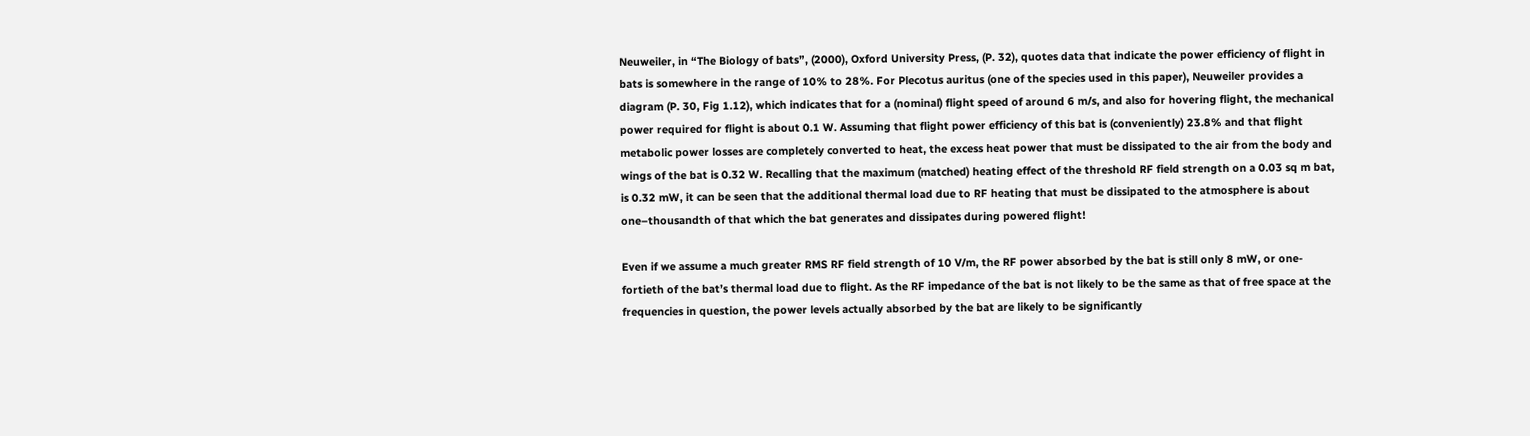Neuweiler, in “The Biology of bats”, (2000), Oxford University Press, (P. 32), quotes data that indicate the power efficiency of flight in bats is somewhere in the range of 10% to 28%. For Plecotus auritus (one of the species used in this paper), Neuweiler provides a diagram (P. 30, Fig 1.12), which indicates that for a (nominal) flight speed of around 6 m/s, and also for hovering flight, the mechanical power required for flight is about 0.1 W. Assuming that flight power efficiency of this bat is (conveniently) 23.8% and that flight metabolic power losses are completely converted to heat, the excess heat power that must be dissipated to the air from the body and wings of the bat is 0.32 W. Recalling that the maximum (matched) heating effect of the threshold RF field strength on a 0.03 sq m bat, is 0.32 mW, it can be seen that the additional thermal load due to RF heating that must be dissipated to the atmosphere is about one–thousandth of that which the bat generates and dissipates during powered flight!

Even if we assume a much greater RMS RF field strength of 10 V/m, the RF power absorbed by the bat is still only 8 mW, or one-fortieth of the bat’s thermal load due to flight. As the RF impedance of the bat is not likely to be the same as that of free space at the frequencies in question, the power levels actually absorbed by the bat are likely to be significantly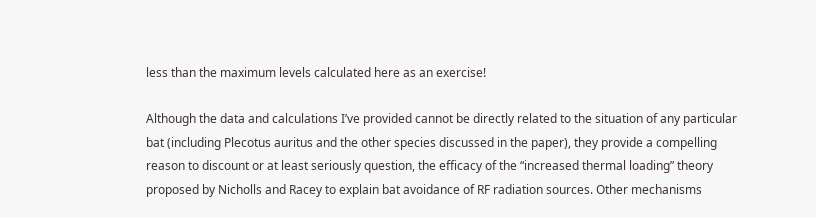less than the maximum levels calculated here as an exercise!

Although the data and calculations I’ve provided cannot be directly related to the situation of any particular bat (including Plecotus auritus and the other species discussed in the paper), they provide a compelling reason to discount or at least seriously question, the efficacy of the “increased thermal loading” theory proposed by Nicholls and Racey to explain bat avoidance of RF radiation sources. Other mechanisms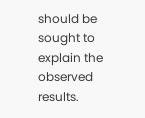should be sought to explain the observed results.